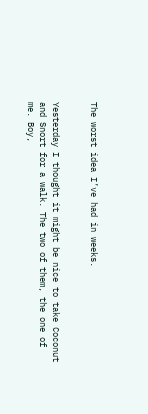The worst idea I’ve had in weeks.


Yesterday I thought it might be nice to take Coconut and Snort for a walk. The two of them, the one of me. Boy,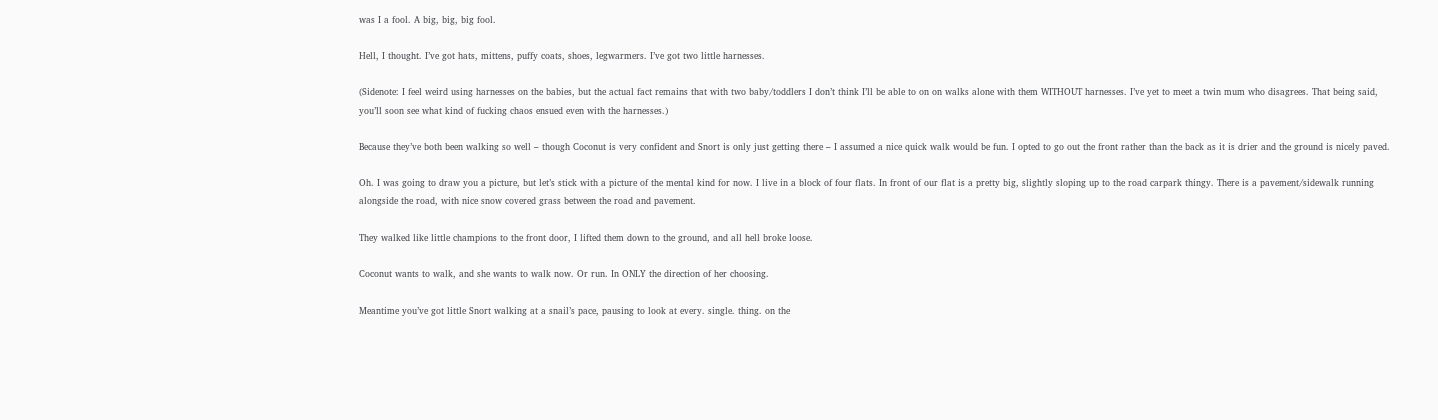was I a fool. A big, big, big fool.

Hell, I thought. I’ve got hats, mittens, puffy coats, shoes, legwarmers. I’ve got two little harnesses.

(Sidenote: I feel weird using harnesses on the babies, but the actual fact remains that with two baby/toddlers I don’t think I’ll be able to on on walks alone with them WITHOUT harnesses. I’ve yet to meet a twin mum who disagrees. That being said, you’ll soon see what kind of fucking chaos ensued even with the harnesses.)

Because they’ve both been walking so well – though Coconut is very confident and Snort is only just getting there – I assumed a nice quick walk would be fun. I opted to go out the front rather than the back as it is drier and the ground is nicely paved.

Oh. I was going to draw you a picture, but let’s stick with a picture of the mental kind for now. I live in a block of four flats. In front of our flat is a pretty big, slightly sloping up to the road carpark thingy. There is a pavement/sidewalk running alongside the road, with nice snow covered grass between the road and pavement.

They walked like little champions to the front door, I lifted them down to the ground, and all hell broke loose.

Coconut wants to walk, and she wants to walk now. Or run. In ONLY the direction of her choosing.

Meantime you’ve got little Snort walking at a snail’s pace, pausing to look at every. single. thing. on the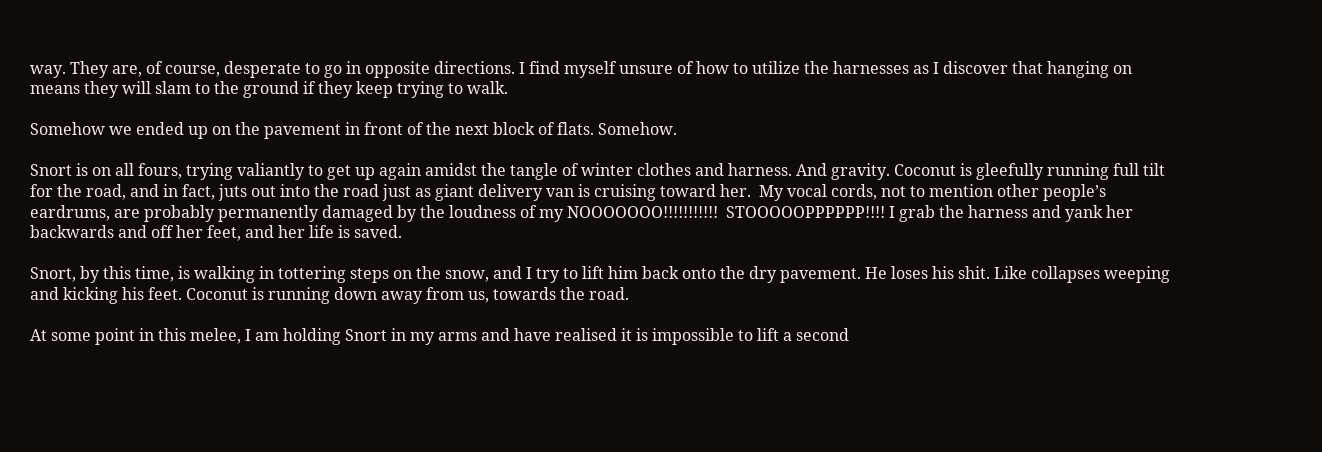way. They are, of course, desperate to go in opposite directions. I find myself unsure of how to utilize the harnesses as I discover that hanging on means they will slam to the ground if they keep trying to walk.

Somehow we ended up on the pavement in front of the next block of flats. Somehow.

Snort is on all fours, trying valiantly to get up again amidst the tangle of winter clothes and harness. And gravity. Coconut is gleefully running full tilt for the road, and in fact, juts out into the road just as giant delivery van is cruising toward her.  My vocal cords, not to mention other people’s eardrums, are probably permanently damaged by the loudness of my NOOOOOOO!!!!!!!!!!!  STOOOOOPPPPPP!!!! I grab the harness and yank her backwards and off her feet, and her life is saved.

Snort, by this time, is walking in tottering steps on the snow, and I try to lift him back onto the dry pavement. He loses his shit. Like collapses weeping and kicking his feet. Coconut is running down away from us, towards the road.

At some point in this melee, I am holding Snort in my arms and have realised it is impossible to lift a second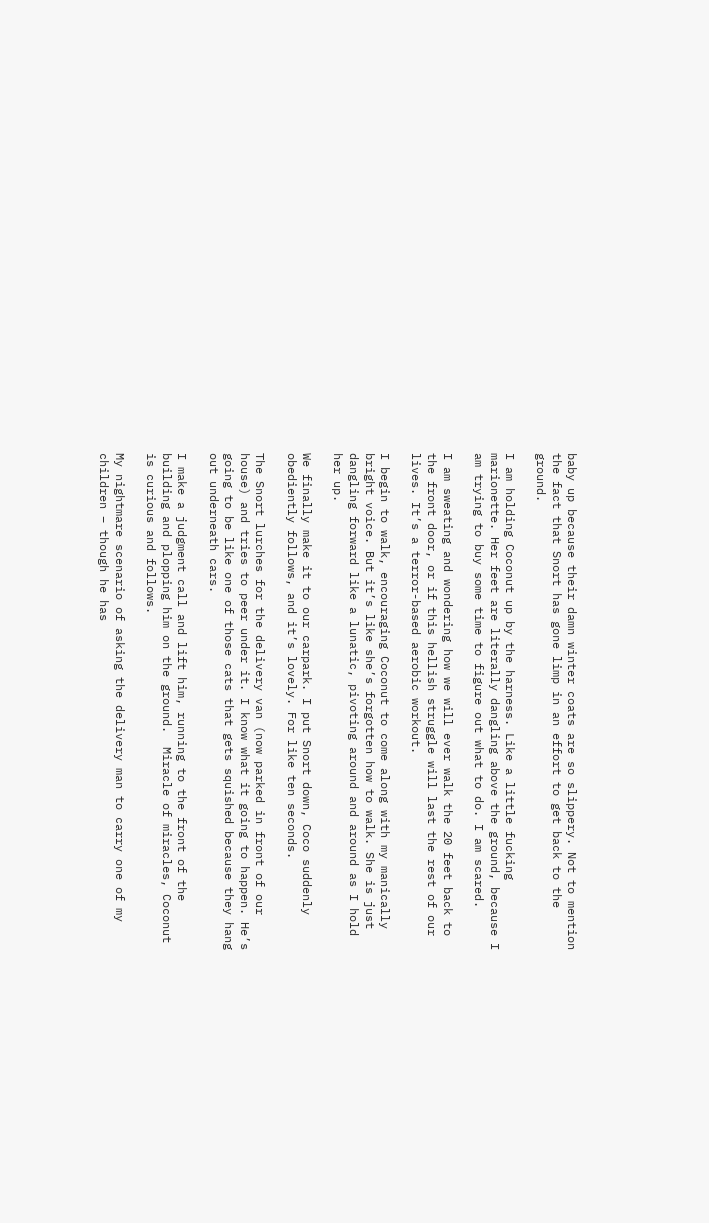baby up because their damn winter coats are so slippery. Not to mention the fact that Snort has gone limp in an effort to get back to the ground.

I am holding Coconut up by the harness. Like a little fucking marionette. Her feet are literally dangling above the ground, because I am trying to buy some time to figure out what to do. I am scared.

I am sweating and wondering how we will ever walk the 20 feet back to the front door, or if this hellish struggle will last the rest of our lives. It’s a terror-based aerobic workout.

I begin to walk, encouraging Coconut to come along with my manically bright voice. But it’s like she’s forgotten how to walk. She is just dangling forward like a lunatic, pivoting around and around as I hold her up.

We finally make it to our carpark. I put Snort down, Coco suddenly obediently follows, and it’s lovely. For like ten seconds.

The Snort lurches for the delivery van (now parked in front of our house) and tries to peer under it. I know what it going to happen. He’s going to be like one of those cats that gets squished because they hang out underneath cars.

I make a judgment call and lift him, running to the front of the building and plopping him on the ground.  Miracle of miracles, Coconut is curious and follows.

My nightmare scenario of asking the delivery man to carry one of my children – though he has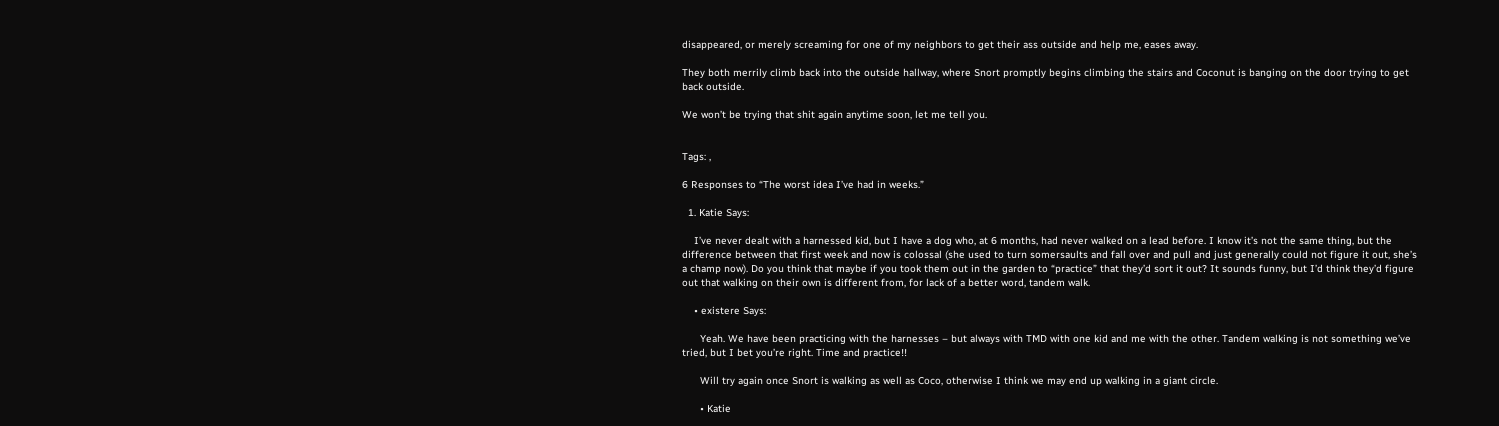disappeared, or merely screaming for one of my neighbors to get their ass outside and help me, eases away.

They both merrily climb back into the outside hallway, where Snort promptly begins climbing the stairs and Coconut is banging on the door trying to get back outside.

We won’t be trying that shit again anytime soon, let me tell you.


Tags: ,

6 Responses to “The worst idea I’ve had in weeks.”

  1. Katie Says:

    I’ve never dealt with a harnessed kid, but I have a dog who, at 6 months, had never walked on a lead before. I know it’s not the same thing, but the difference between that first week and now is colossal (she used to turn somersaults and fall over and pull and just generally could not figure it out, she’s a champ now). Do you think that maybe if you took them out in the garden to “practice” that they’d sort it out? It sounds funny, but I’d think they’d figure out that walking on their own is different from, for lack of a better word, tandem walk.

    • existere Says:

      Yeah. We have been practicing with the harnesses – but always with TMD with one kid and me with the other. Tandem walking is not something we’ve tried, but I bet you’re right. Time and practice!!

      Will try again once Snort is walking as well as Coco, otherwise I think we may end up walking in a giant circle.

      • Katie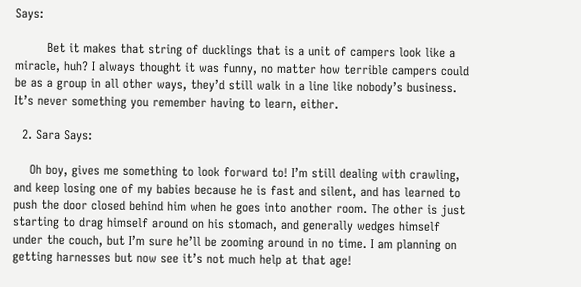Says:

        Bet it makes that string of ducklings that is a unit of campers look like a miracle, huh? I always thought it was funny, no matter how terrible campers could be as a group in all other ways, they’d still walk in a line like nobody’s business. It’s never something you remember having to learn, either.

  2. Sara Says:

    Oh boy, gives me something to look forward to! I’m still dealing with crawling, and keep losing one of my babies because he is fast and silent, and has learned to push the door closed behind him when he goes into another room. The other is just starting to drag himself around on his stomach, and generally wedges himself under the couch, but I’m sure he’ll be zooming around in no time. I am planning on getting harnesses but now see it’s not much help at that age!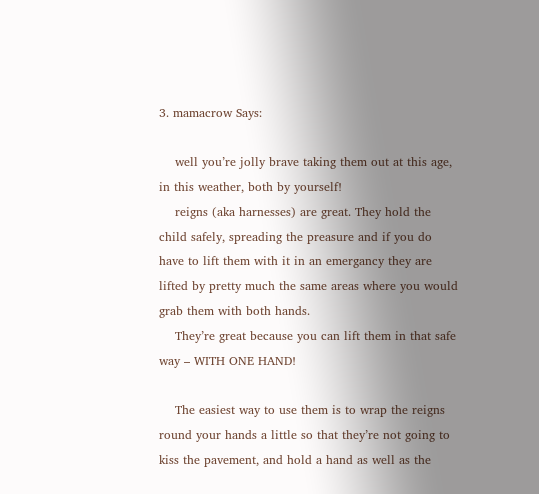3. mamacrow Says:

    well you’re jolly brave taking them out at this age, in this weather, both by yourself!
    reigns (aka harnesses) are great. They hold the child safely, spreading the preasure and if you do have to lift them with it in an emergancy they are lifted by pretty much the same areas where you would grab them with both hands.
    They’re great because you can lift them in that safe way – WITH ONE HAND!

    The easiest way to use them is to wrap the reigns round your hands a little so that they’re not going to kiss the pavement, and hold a hand as well as the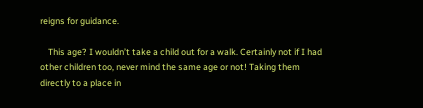reigns for guidance.

    This age? I wouldn’t take a child out for a walk. Certainly not if I had other children too, never mind the same age or not! Taking them directly to a place in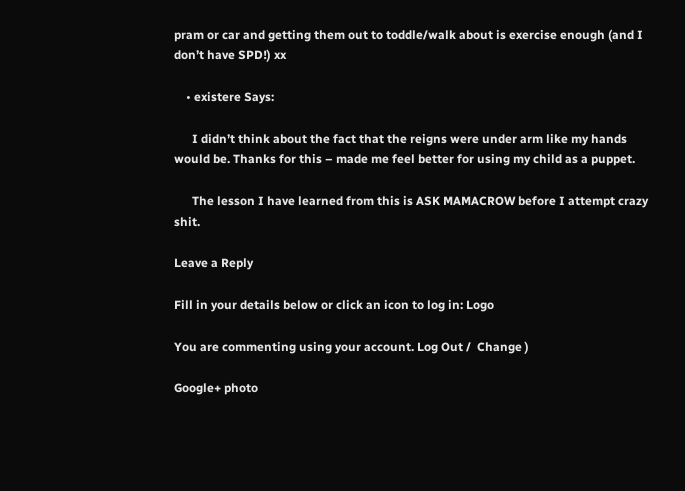pram or car and getting them out to toddle/walk about is exercise enough (and I don’t have SPD!) xx

    • existere Says:

      I didn’t think about the fact that the reigns were under arm like my hands would be. Thanks for this – made me feel better for using my child as a puppet.

      The lesson I have learned from this is ASK MAMACROW before I attempt crazy shit.

Leave a Reply

Fill in your details below or click an icon to log in: Logo

You are commenting using your account. Log Out /  Change )

Google+ photo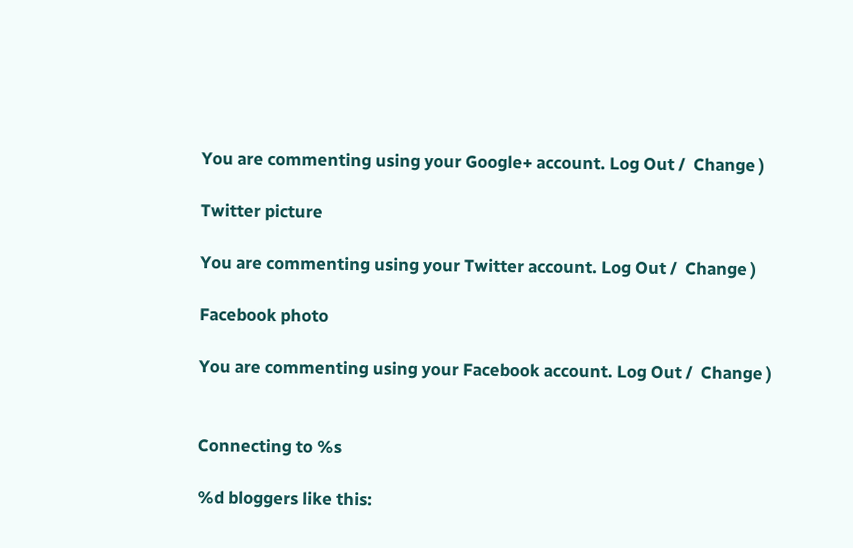You are commenting using your Google+ account. Log Out /  Change )

Twitter picture

You are commenting using your Twitter account. Log Out /  Change )

Facebook photo

You are commenting using your Facebook account. Log Out /  Change )


Connecting to %s

%d bloggers like this: